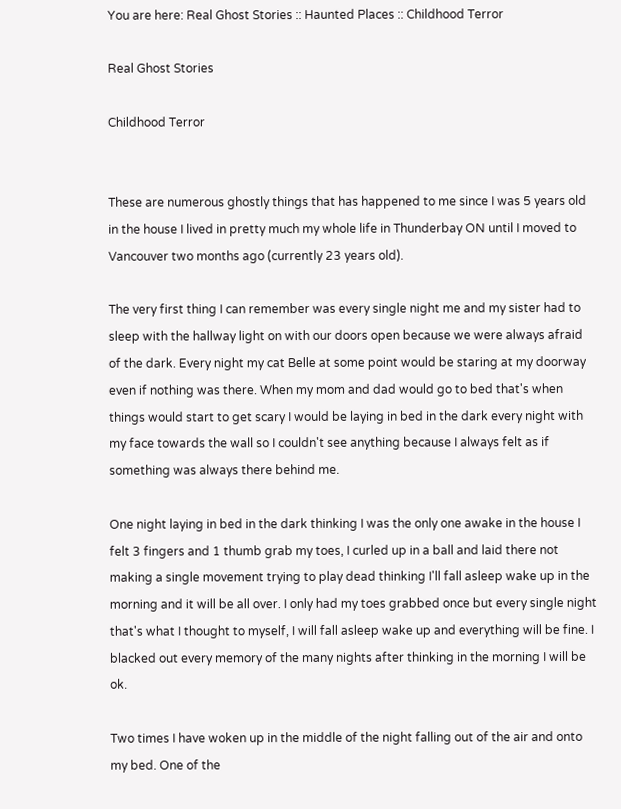You are here: Real Ghost Stories :: Haunted Places :: Childhood Terror

Real Ghost Stories

Childhood Terror


These are numerous ghostly things that has happened to me since I was 5 years old in the house I lived in pretty much my whole life in Thunderbay ON until I moved to Vancouver two months ago (currently 23 years old).

The very first thing I can remember was every single night me and my sister had to sleep with the hallway light on with our doors open because we were always afraid of the dark. Every night my cat Belle at some point would be staring at my doorway even if nothing was there. When my mom and dad would go to bed that's when things would start to get scary I would be laying in bed in the dark every night with my face towards the wall so I couldn't see anything because I always felt as if something was always there behind me.

One night laying in bed in the dark thinking I was the only one awake in the house I felt 3 fingers and 1 thumb grab my toes, I curled up in a ball and laid there not making a single movement trying to play dead thinking I'll fall asleep wake up in the morning and it will be all over. I only had my toes grabbed once but every single night that's what I thought to myself, I will fall asleep wake up and everything will be fine. I blacked out every memory of the many nights after thinking in the morning I will be ok.

Two times I have woken up in the middle of the night falling out of the air and onto my bed. One of the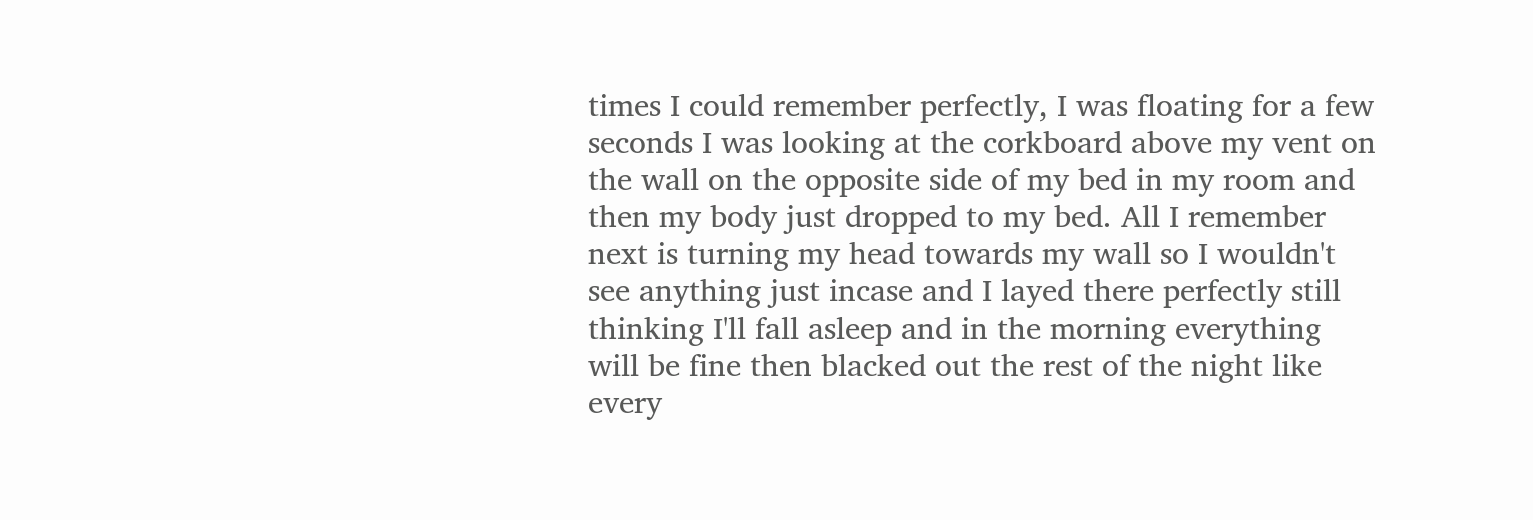times I could remember perfectly, I was floating for a few seconds I was looking at the corkboard above my vent on the wall on the opposite side of my bed in my room and then my body just dropped to my bed. All I remember next is turning my head towards my wall so I wouldn't see anything just incase and I layed there perfectly still thinking I'll fall asleep and in the morning everything will be fine then blacked out the rest of the night like every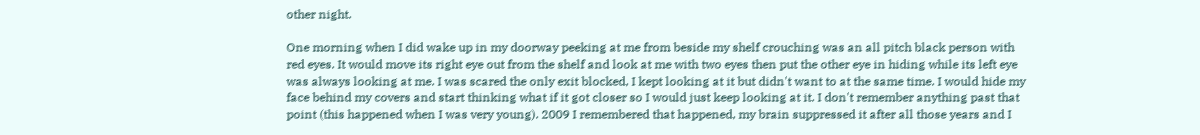other night.

One morning when I did wake up in my doorway peeking at me from beside my shelf crouching was an all pitch black person with red eyes. It would move its right eye out from the shelf and look at me with two eyes then put the other eye in hiding while its left eye was always looking at me. I was scared the only exit blocked, I kept looking at it but didn't want to at the same time. I would hide my face behind my covers and start thinking what if it got closer so I would just keep looking at it. I don't remember anything past that point (this happened when I was very young). 2009 I remembered that happened, my brain suppressed it after all those years and I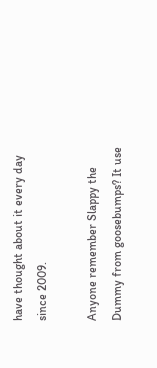have thought about it every day since 2009.

Anyone remember Slappy the Dummy from goosebumps? It use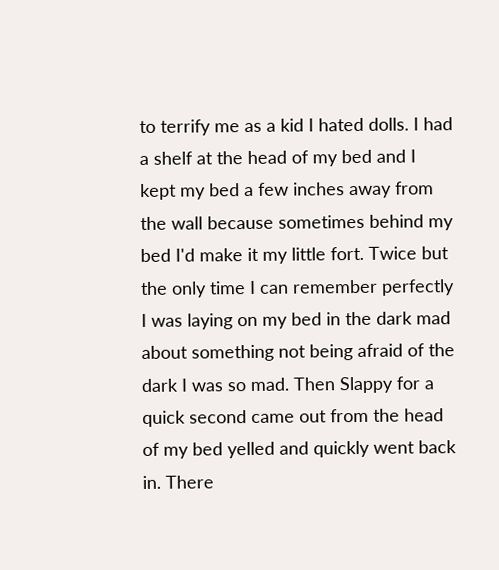to terrify me as a kid I hated dolls. I had a shelf at the head of my bed and I kept my bed a few inches away from the wall because sometimes behind my bed I'd make it my little fort. Twice but the only time I can remember perfectly I was laying on my bed in the dark mad about something not being afraid of the dark I was so mad. Then Slappy for a quick second came out from the head of my bed yelled and quickly went back in. There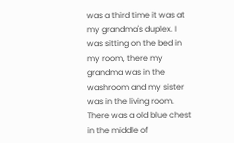was a third time it was at my grandma's duplex. I was sitting on the bed in my room, there my grandma was in the washroom and my sister was in the living room. There was a old blue chest in the middle of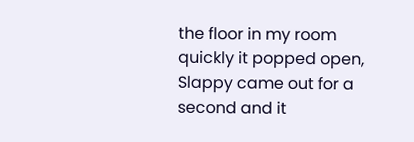the floor in my room quickly it popped open, Slappy came out for a second and it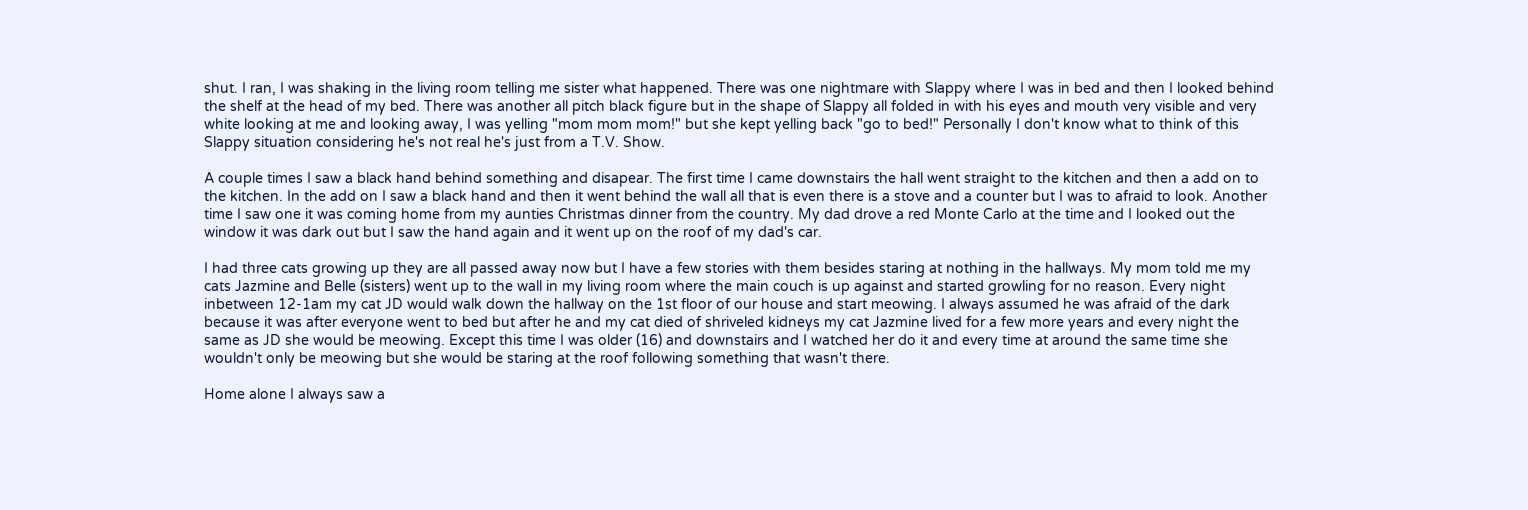shut. I ran, I was shaking in the living room telling me sister what happened. There was one nightmare with Slappy where I was in bed and then I looked behind the shelf at the head of my bed. There was another all pitch black figure but in the shape of Slappy all folded in with his eyes and mouth very visible and very white looking at me and looking away, I was yelling "mom mom mom!" but she kept yelling back "go to bed!" Personally I don't know what to think of this Slappy situation considering he's not real he's just from a T.V. Show.

A couple times I saw a black hand behind something and disapear. The first time I came downstairs the hall went straight to the kitchen and then a add on to the kitchen. In the add on I saw a black hand and then it went behind the wall all that is even there is a stove and a counter but I was to afraid to look. Another time I saw one it was coming home from my aunties Christmas dinner from the country. My dad drove a red Monte Carlo at the time and I looked out the window it was dark out but I saw the hand again and it went up on the roof of my dad's car.

I had three cats growing up they are all passed away now but I have a few stories with them besides staring at nothing in the hallways. My mom told me my cats Jazmine and Belle (sisters) went up to the wall in my living room where the main couch is up against and started growling for no reason. Every night inbetween 12-1am my cat JD would walk down the hallway on the 1st floor of our house and start meowing. I always assumed he was afraid of the dark because it was after everyone went to bed but after he and my cat died of shriveled kidneys my cat Jazmine lived for a few more years and every night the same as JD she would be meowing. Except this time I was older (16) and downstairs and I watched her do it and every time at around the same time she wouldn't only be meowing but she would be staring at the roof following something that wasn't there.

Home alone I always saw a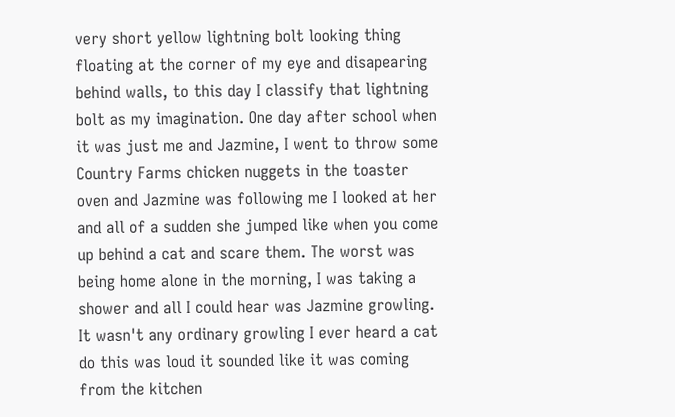very short yellow lightning bolt looking thing floating at the corner of my eye and disapearing behind walls, to this day I classify that lightning bolt as my imagination. One day after school when it was just me and Jazmine, I went to throw some Country Farms chicken nuggets in the toaster oven and Jazmine was following me I looked at her and all of a sudden she jumped like when you come up behind a cat and scare them. The worst was being home alone in the morning, I was taking a shower and all I could hear was Jazmine growling. It wasn't any ordinary growling I ever heard a cat do this was loud it sounded like it was coming from the kitchen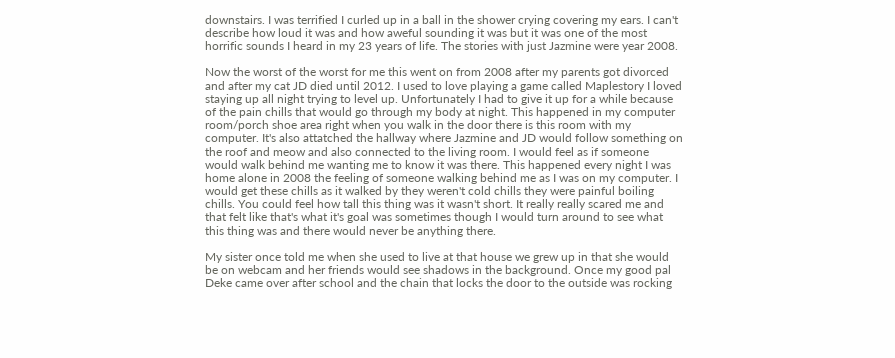downstairs. I was terrified I curled up in a ball in the shower crying covering my ears. I can't describe how loud it was and how aweful sounding it was but it was one of the most horrific sounds I heard in my 23 years of life. The stories with just Jazmine were year 2008.

Now the worst of the worst for me this went on from 2008 after my parents got divorced and after my cat JD died until 2012. I used to love playing a game called Maplestory I loved staying up all night trying to level up. Unfortunately I had to give it up for a while because of the pain chills that would go through my body at night. This happened in my computer room/porch shoe area right when you walk in the door there is this room with my computer. It's also attatched the hallway where Jazmine and JD would follow something on the roof and meow and also connected to the living room. I would feel as if someone would walk behind me wanting me to know it was there. This happened every night I was home alone in 2008 the feeling of someone walking behind me as I was on my computer. I would get these chills as it walked by they weren't cold chills they were painful boiling chills. You could feel how tall this thing was it wasn't short. It really really scared me and that felt like that's what it's goal was sometimes though I would turn around to see what this thing was and there would never be anything there.

My sister once told me when she used to live at that house we grew up in that she would be on webcam and her friends would see shadows in the background. Once my good pal Deke came over after school and the chain that locks the door to the outside was rocking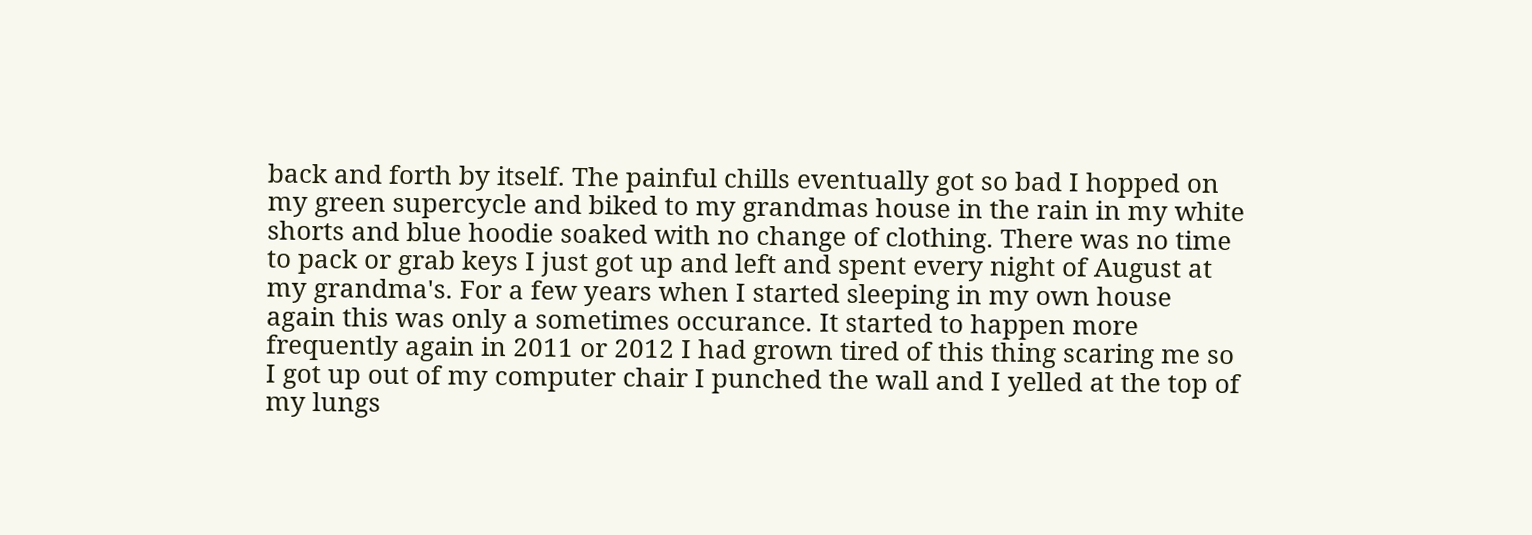back and forth by itself. The painful chills eventually got so bad I hopped on my green supercycle and biked to my grandmas house in the rain in my white shorts and blue hoodie soaked with no change of clothing. There was no time to pack or grab keys I just got up and left and spent every night of August at my grandma's. For a few years when I started sleeping in my own house again this was only a sometimes occurance. It started to happen more frequently again in 2011 or 2012 I had grown tired of this thing scaring me so I got up out of my computer chair I punched the wall and I yelled at the top of my lungs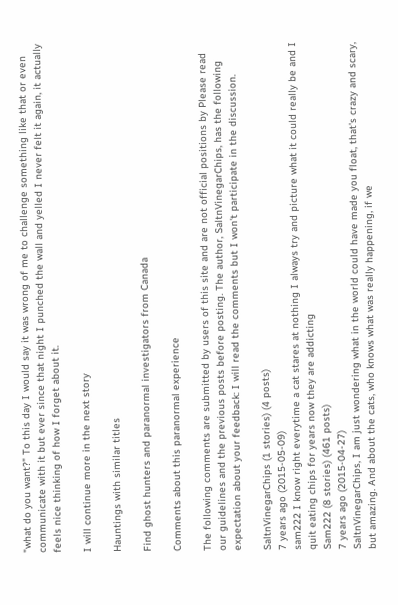"what do you want?" To this day I would say it was wrong of me to challenge something like that or even communicate with it but ever since that night I punched the wall and yelled I never felt it again, it actually feels nice thinking of how I forget about it.

I will continue more in the next story

Hauntings with similar titles

Find ghost hunters and paranormal investigators from Canada

Comments about this paranormal experience

The following comments are submitted by users of this site and are not official positions by Please read our guidelines and the previous posts before posting. The author, SaltnVinegarChips, has the following expectation about your feedback: I will read the comments but I won't participate in the discussion.

SaltnVinegarChips (1 stories) (4 posts)
7 years ago (2015-05-09)
sam222 I know right everytime a cat stares at nothing I always try and picture what it could really be and I quit eating chips for years now they are addicting
Sam222 (8 stories) (461 posts)
7 years ago (2015-04-27)
SaltnVinegarChips, I am just wondering what in the world could have made you float, that's crazy and scary, but amazing. And about the cats, who knows what was really happening, if we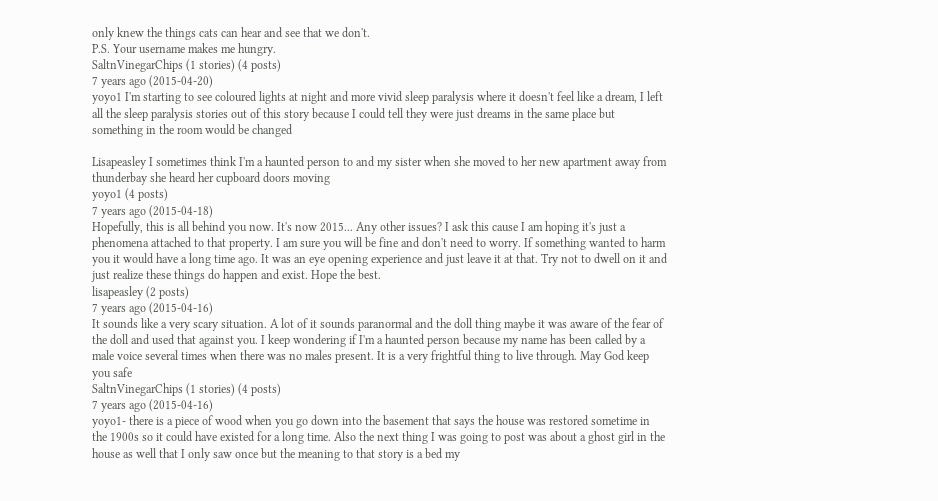only knew the things cats can hear and see that we don't.
P.S. Your username makes me hungry.
SaltnVinegarChips (1 stories) (4 posts)
7 years ago (2015-04-20)
yoyo1 I'm starting to see coloured lights at night and more vivid sleep paralysis where it doesn't feel like a dream, I left all the sleep paralysis stories out of this story because I could tell they were just dreams in the same place but something in the room would be changed

Lisapeasley I sometimes think I'm a haunted person to and my sister when she moved to her new apartment away from thunderbay she heard her cupboard doors moving
yoyo1 (4 posts)
7 years ago (2015-04-18)
Hopefully, this is all behind you now. It's now 2015... Any other issues? I ask this cause I am hoping it's just a phenomena attached to that property. I am sure you will be fine and don't need to worry. If something wanted to harm you it would have a long time ago. It was an eye opening experience and just leave it at that. Try not to dwell on it and just realize these things do happen and exist. Hope the best.
lisapeasley (2 posts)
7 years ago (2015-04-16)
It sounds like a very scary situation. A lot of it sounds paranormal and the doll thing maybe it was aware of the fear of the doll and used that against you. I keep wondering if I'm a haunted person because my name has been called by a male voice several times when there was no males present. It is a very frightful thing to live through. May God keep you safe
SaltnVinegarChips (1 stories) (4 posts)
7 years ago (2015-04-16)
yoyo1- there is a piece of wood when you go down into the basement that says the house was restored sometime in the 1900s so it could have existed for a long time. Also the next thing I was going to post was about a ghost girl in the house as well that I only saw once but the meaning to that story is a bed my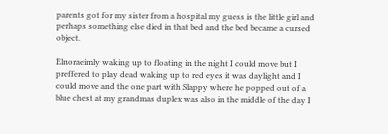parents got for my sister from a hospital my guess is the little girl and perhaps something else died in that bed and the bed became a cursed object.

Elnoraeimly waking up to floating in the night I could move but I preffered to play dead waking up to red eyes it was daylight and I could move and the one part with Slappy where he popped out of a blue chest at my grandmas duplex was also in the middle of the day I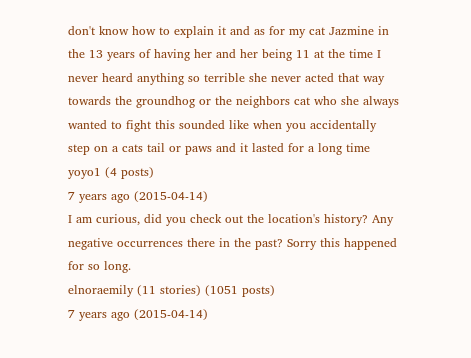don't know how to explain it and as for my cat Jazmine in the 13 years of having her and her being 11 at the time I never heard anything so terrible she never acted that way towards the groundhog or the neighbors cat who she always wanted to fight this sounded like when you accidentally step on a cats tail or paws and it lasted for a long time
yoyo1 (4 posts)
7 years ago (2015-04-14)
I am curious, did you check out the location's history? Any negative occurrences there in the past? Sorry this happened for so long.
elnoraemily (11 stories) (1051 posts)
7 years ago (2015-04-14)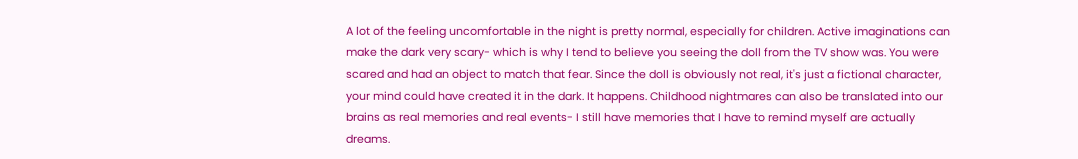A lot of the feeling uncomfortable in the night is pretty normal, especially for children. Active imaginations can make the dark very scary- which is why I tend to believe you seeing the doll from the TV show was. You were scared and had an object to match that fear. Since the doll is obviously not real, it's just a fictional character, your mind could have created it in the dark. It happens. Childhood nightmares can also be translated into our brains as real memories and real events- I still have memories that I have to remind myself are actually dreams.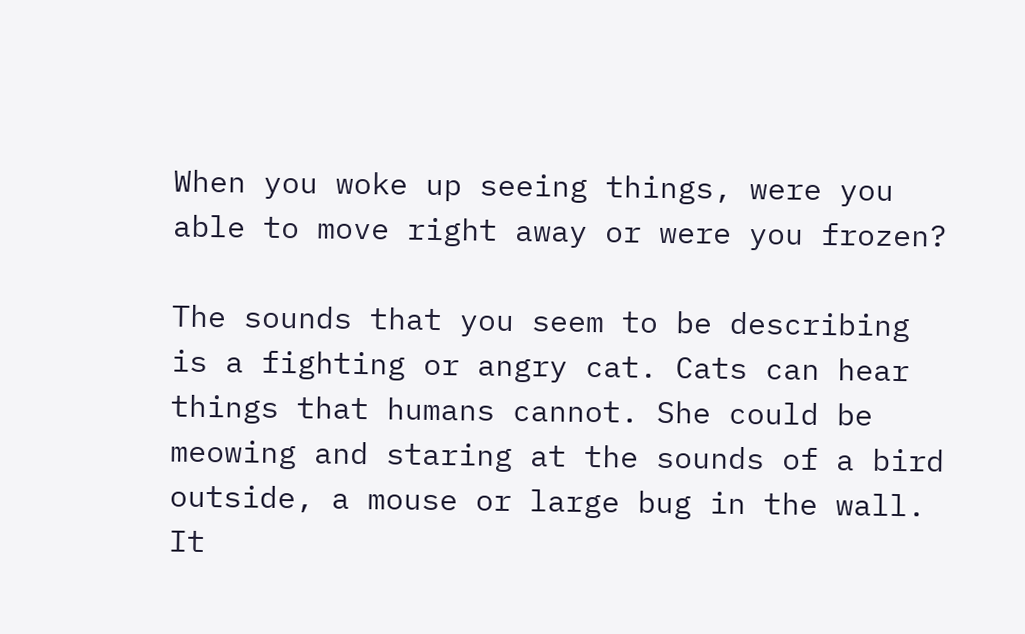When you woke up seeing things, were you able to move right away or were you frozen?

The sounds that you seem to be describing is a fighting or angry cat. Cats can hear things that humans cannot. She could be meowing and staring at the sounds of a bird outside, a mouse or large bug in the wall. It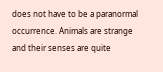does not have to be a paranormal occurrence. Animals are strange and their senses are quite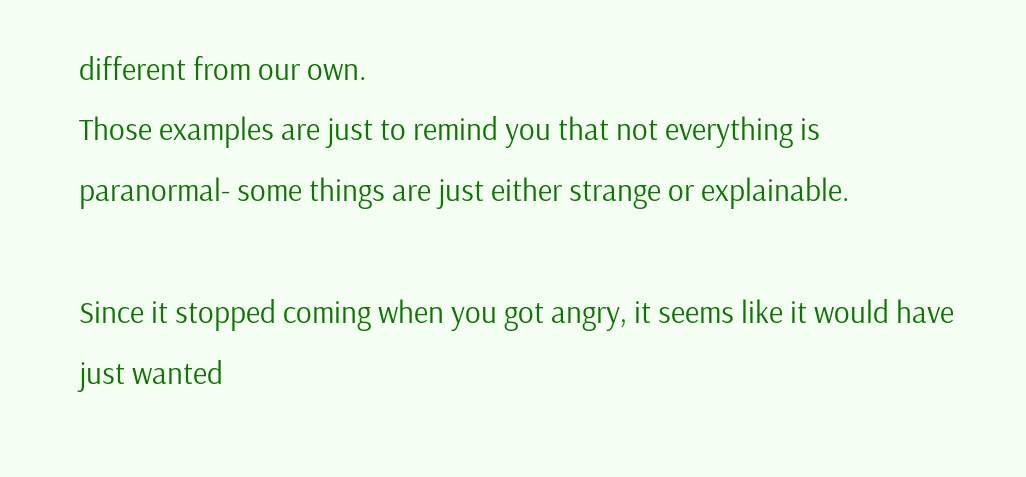different from our own.
Those examples are just to remind you that not everything is paranormal- some things are just either strange or explainable.

Since it stopped coming when you got angry, it seems like it would have just wanted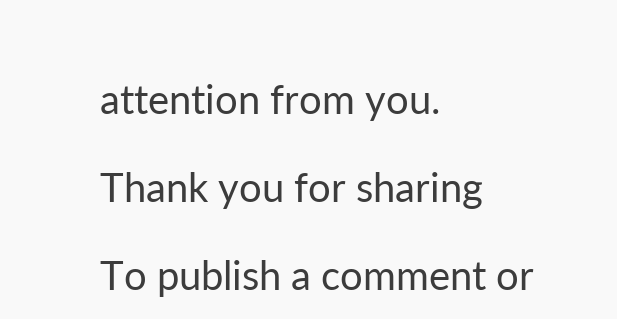attention from you.

Thank you for sharing

To publish a comment or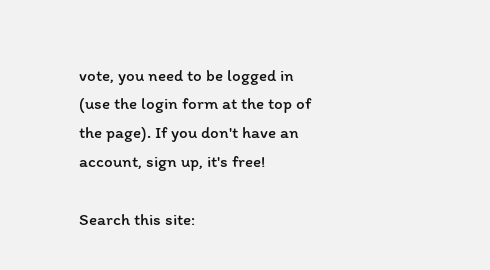vote, you need to be logged in (use the login form at the top of the page). If you don't have an account, sign up, it's free!

Search this site: